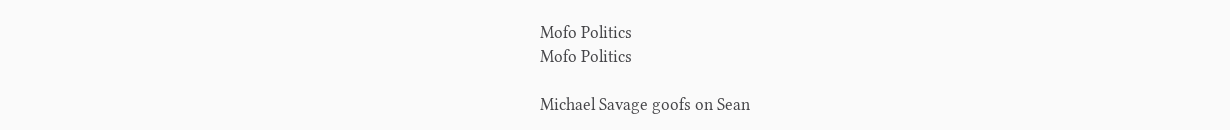Mofo Politics
Mofo Politics

Michael Savage goofs on Sean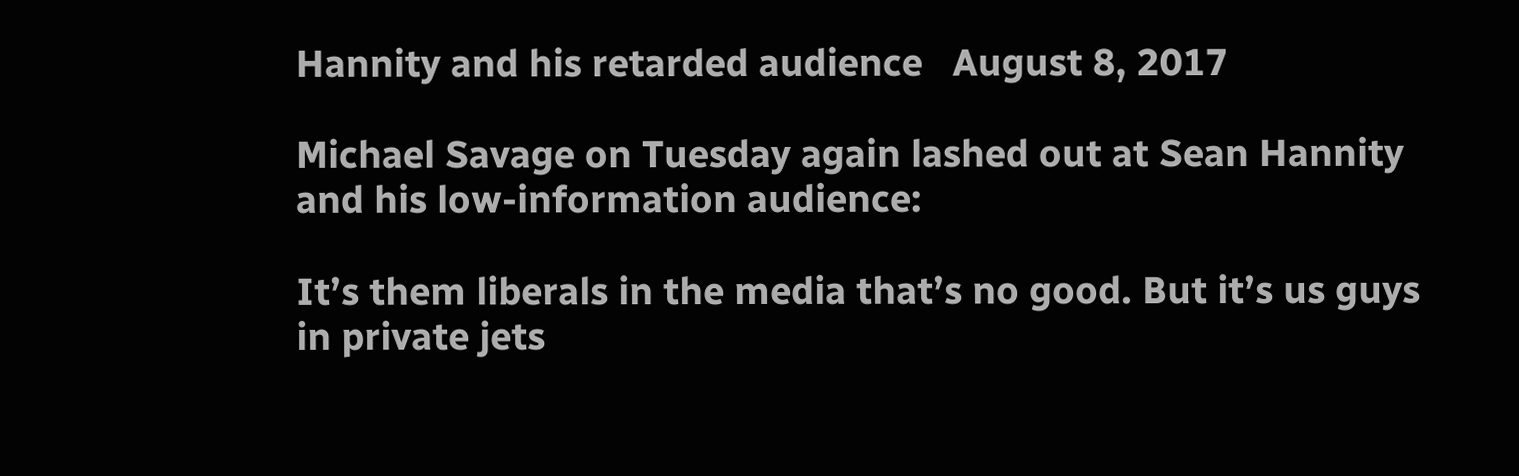Hannity and his retarded audience   August 8, 2017

Michael Savage on Tuesday again lashed out at Sean Hannity and his low-information audience:

It’s them liberals in the media that’s no good. But it’s us guys in private jets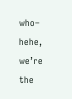who– hehe, we’re the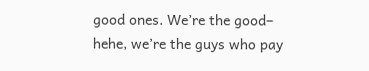good ones. We’re the good– hehe, we’re the guys who pay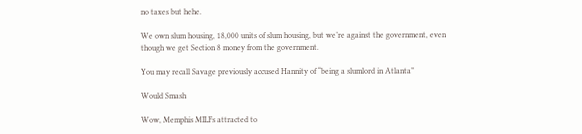no taxes but hehe.

We own slum housing, 18,000 units of slum housing, but we’re against the government, even though we get Section 8 money from the government.

You may recall Savage previously accused Hannity of “being a slumlord in Atlanta”

Would Smash

Wow, Memphis MILFs attracted to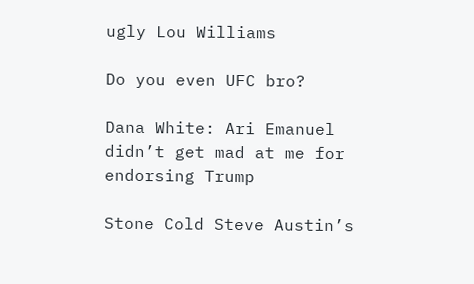ugly Lou Williams

Do you even UFC bro?

Dana White: Ari Emanuel didn’t get mad at me for endorsing Trump

Stone Cold Steve Austin’s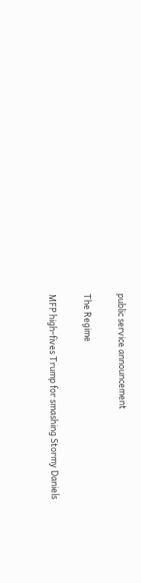public service announcement

The Regime

MFP high-fives Trump for smashing Stormy Daniels